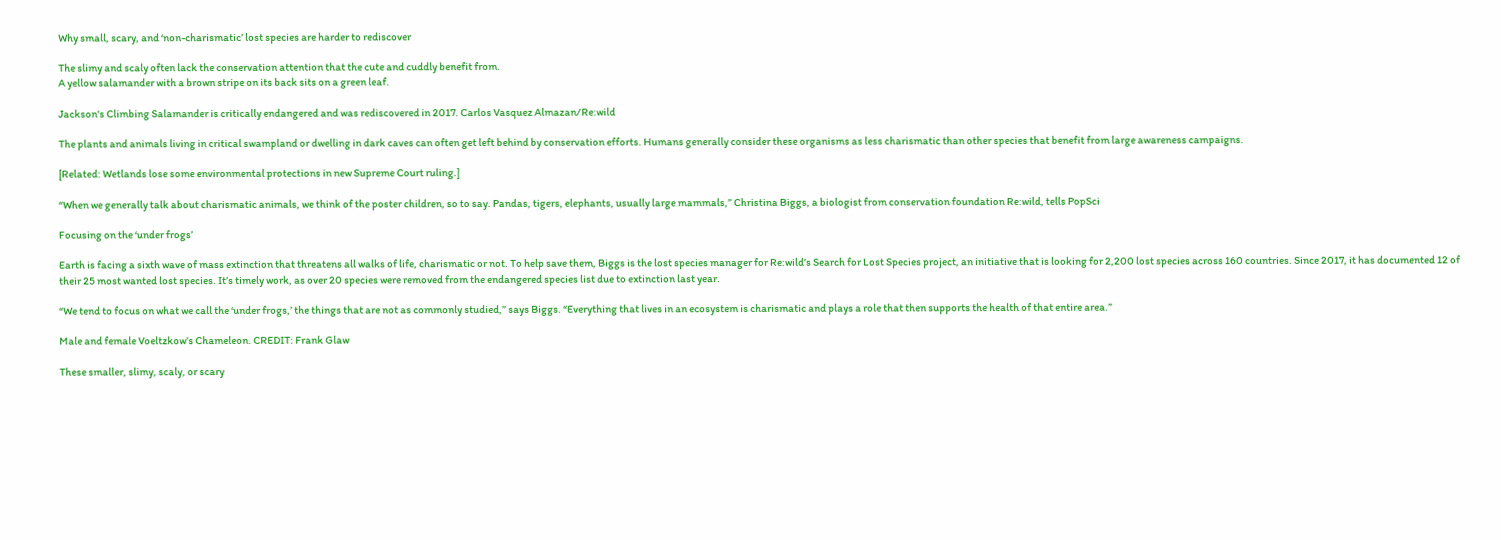Why small, scary, and ‘non-charismatic’ lost species are harder to rediscover

The slimy and scaly often lack the conservation attention that the cute and cuddly benefit from.
A yellow salamander with a brown stripe on its back sits on a green leaf.

Jackson's Climbing Salamander is critically endangered and was rediscovered in 2017. Carlos Vasquez Almazan/Re:wild

The plants and animals living in critical swampland or dwelling in dark caves can often get left behind by conservation efforts. Humans generally consider these organisms as less charismatic than other species that benefit from large awareness campaigns.

[Related: Wetlands lose some environmental protections in new Supreme Court ruling.]

“When we generally talk about charismatic animals, we think of the poster children, so to say. Pandas, tigers, elephants, usually large mammals,” Christina Biggs, a biologist from conservation foundation Re:wild, tells PopSci

Focusing on the ‘under frogs’

Earth is facing a sixth wave of mass extinction that threatens all walks of life, charismatic or not. To help save them, Biggs is the lost species manager for Re:wild’s Search for Lost Species project, an initiative that is looking for 2,200 lost species across 160 countries. Since 2017, it has documented 12 of their 25 most wanted lost species. It’s timely work, as over 20 species were removed from the endangered species list due to extinction last year.

“We tend to focus on what we call the ‘under frogs,’ the things that are not as commonly studied,” says Biggs. “Everything that lives in an ecosystem is charismatic and plays a role that then supports the health of that entire area.”

Male and female Voeltzkow’s Chameleon. CREDIT: Frank Glaw

These smaller, slimy, scaly, or scary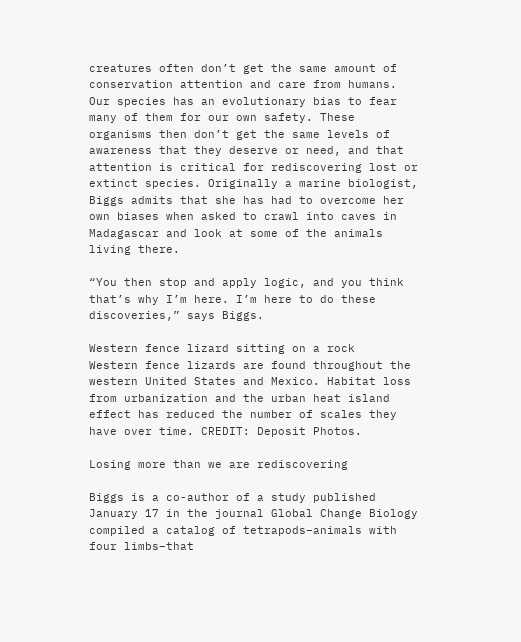creatures often don’t get the same amount of conservation attention and care from humans. Our species has an evolutionary bias to fear many of them for our own safety. These organisms then don’t get the same levels of awareness that they deserve or need, and that attention is critical for rediscovering lost or extinct species. Originally a marine biologist, Biggs admits that she has had to overcome her own biases when asked to crawl into caves in Madagascar and look at some of the animals living there.

“You then stop and apply logic, and you think that’s why I’m here. I’m here to do these discoveries,” says Biggs.

Western fence lizard sitting on a rock
Western fence lizards are found throughout the western United States and Mexico. Habitat loss from urbanization and the urban heat island effect has reduced the number of scales they have over time. CREDIT: Deposit Photos.

Losing more than we are rediscovering

Biggs is a co-author of a study published January 17 in the journal Global Change Biology compiled a catalog of tetrapods–animals with four limbs–that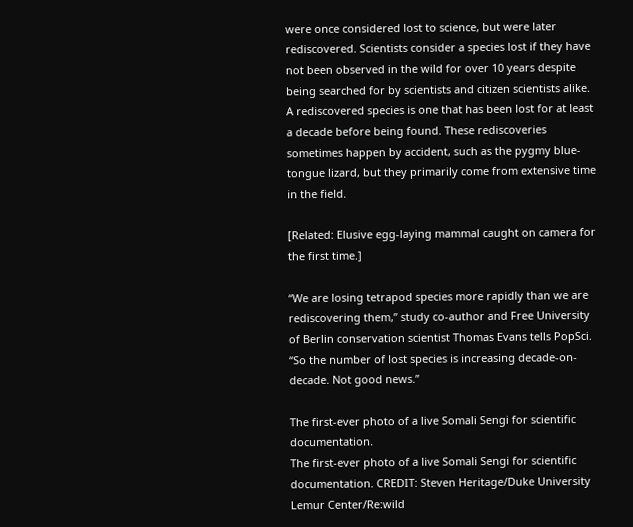were once considered lost to science, but were later rediscovered. Scientists consider a species lost if they have not been observed in the wild for over 10 years despite being searched for by scientists and citizen scientists alike. A rediscovered species is one that has been lost for at least a decade before being found. These rediscoveries sometimes happen by accident, such as the pygmy blue-tongue lizard, but they primarily come from extensive time in the field.

[Related: Elusive egg-laying mammal caught on camera for the first time.]

“We are losing tetrapod species more rapidly than we are rediscovering them,” study co-author and Free University of Berlin conservation scientist Thomas Evans tells PopSci. “So the number of lost species is increasing decade-on-decade. Not good news.”

The first-ever photo of a live Somali Sengi for scientific documentation.
The first-ever photo of a live Somali Sengi for scientific documentation. CREDIT: Steven Heritage/Duke University Lemur Center/Re:wild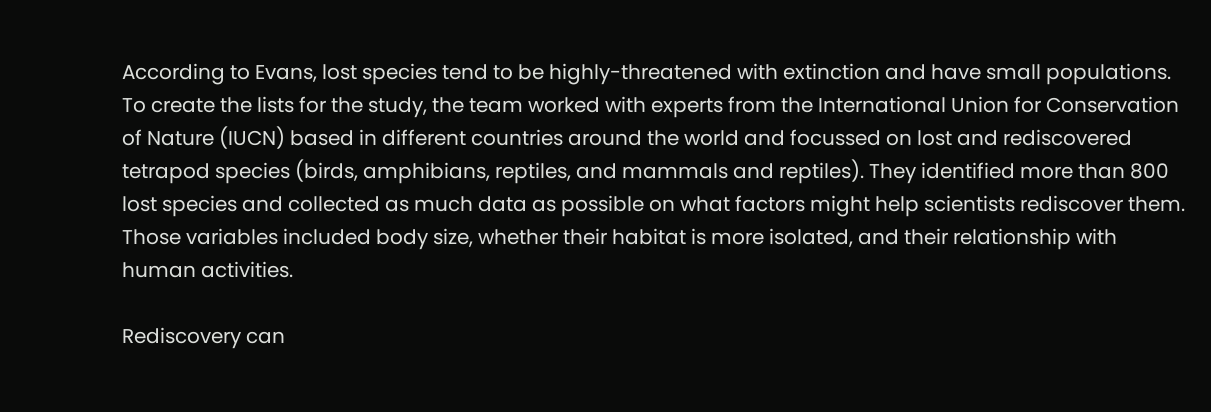According to Evans, lost species tend to be highly-threatened with extinction and have small populations. To create the lists for the study, the team worked with experts from the International Union for Conservation of Nature (IUCN) based in different countries around the world and focussed on lost and rediscovered tetrapod species (birds, amphibians, reptiles, and mammals and reptiles). They identified more than 800 lost species and collected as much data as possible on what factors might help scientists rediscover them. Those variables included body size, whether their habitat is more isolated, and their relationship with human activities.

Rediscovery can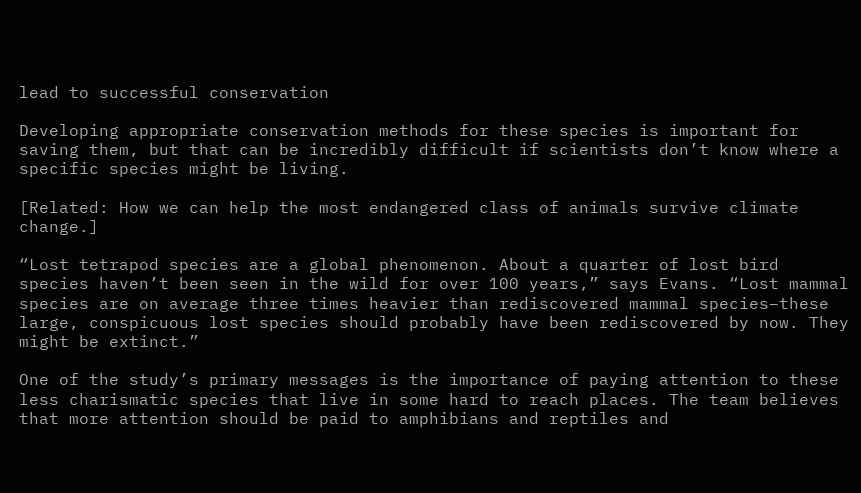lead to successful conservation

Developing appropriate conservation methods for these species is important for saving them, but that can be incredibly difficult if scientists don’t know where a specific species might be living.

[Related: How we can help the most endangered class of animals survive climate change.]

“Lost tetrapod species are a global phenomenon. About a quarter of lost bird species haven’t been seen in the wild for over 100 years,” says Evans. “Lost mammal species are on average three times heavier than rediscovered mammal species–these large, conspicuous lost species should probably have been rediscovered by now. They might be extinct.”

One of the study’s primary messages is the importance of paying attention to these less charismatic species that live in some hard to reach places. The team believes that more attention should be paid to amphibians and reptiles and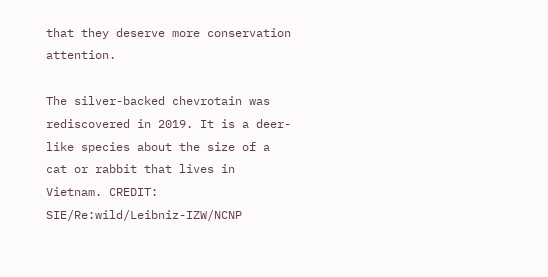that they deserve more conservation attention.

The silver-backed chevrotain was rediscovered in 2019. It is a deer-like species about the size of a cat or rabbit that lives in Vietnam. CREDIT: SIE/Re:wild/Leibniz-IZW/NCNP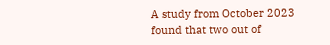A study from October 2023 found that two out of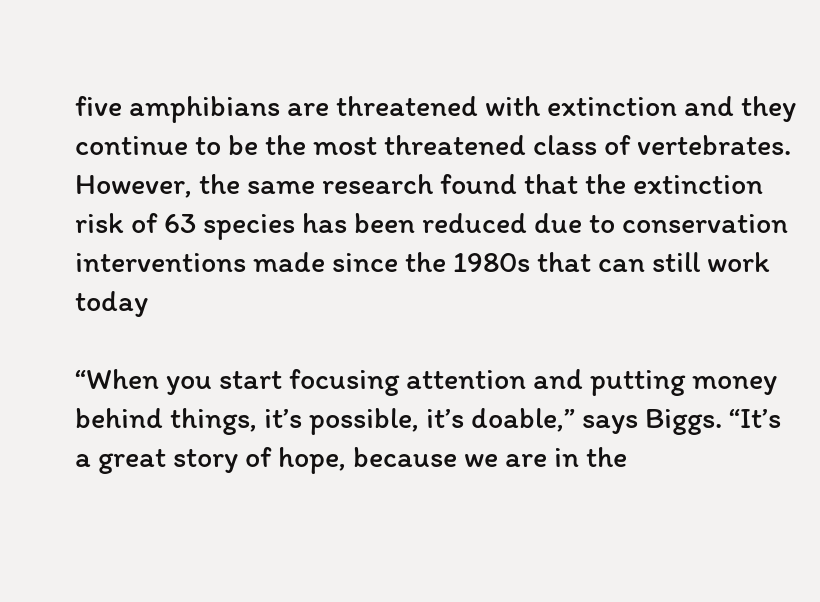five amphibians are threatened with extinction and they continue to be the most threatened class of vertebrates. However, the same research found that the extinction risk of 63 species has been reduced due to conservation interventions made since the 1980s that can still work today

“When you start focusing attention and putting money behind things, it’s possible, it’s doable,” says Biggs. “It’s a great story of hope, because we are in the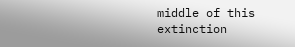middle of this extinction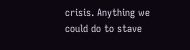crisis. Anything we could do to stave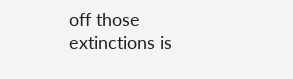off those extinctions is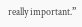really important.”